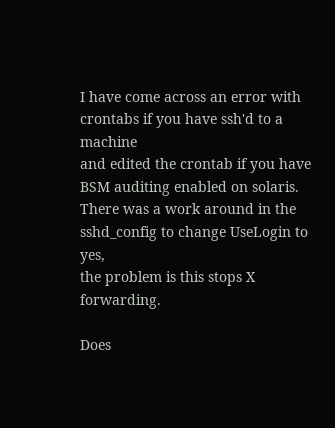I have come across an error with crontabs if you have ssh'd to a machine
and edited the crontab if you have BSM auditing enabled on solaris.
There was a work around in the sshd_config to change UseLogin to yes,
the problem is this stops X forwarding.

Does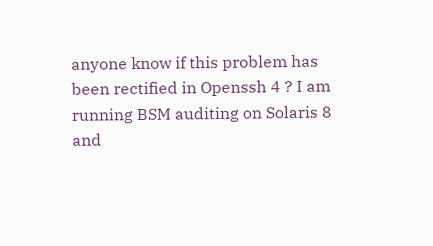anyone know if this problem has been rectified in Openssh 4 ? I am
running BSM auditing on Solaris 8 and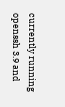currently running openssh 3.9 and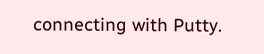connecting with Putty.